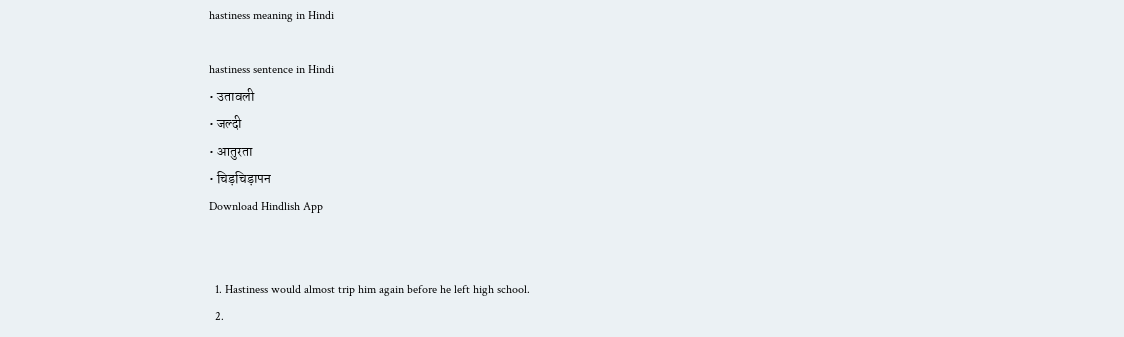hastiness meaning in Hindi

hastiness sentence in Hindi
• उतावली
• जल्दी
• आतुरता
• चिड़चिड़ापन
Download Hindlish App


  1. Hastiness would almost trip him again before he left high school.
  2.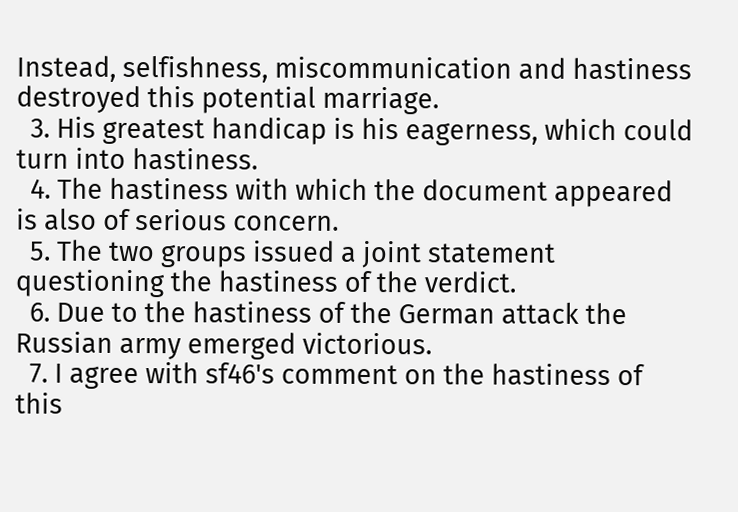Instead, selfishness, miscommunication and hastiness destroyed this potential marriage.
  3. His greatest handicap is his eagerness, which could turn into hastiness.
  4. The hastiness with which the document appeared is also of serious concern.
  5. The two groups issued a joint statement questioning the hastiness of the verdict.
  6. Due to the hastiness of the German attack the Russian army emerged victorious.
  7. I agree with sf46's comment on the hastiness of this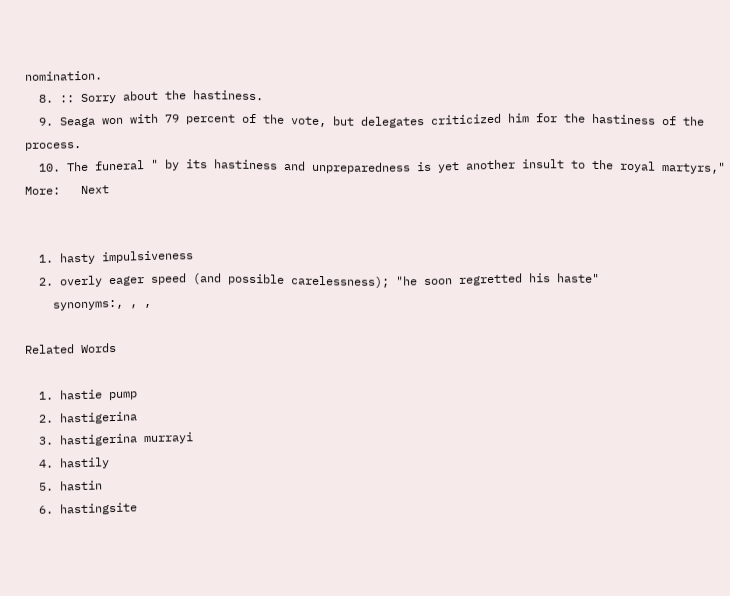nomination.
  8. :: Sorry about the hastiness.
  9. Seaga won with 79 percent of the vote, but delegates criticized him for the hastiness of the process.
  10. The funeral " by its hastiness and unpreparedness is yet another insult to the royal martyrs,"
More:   Next


  1. hasty impulsiveness
  2. overly eager speed (and possible carelessness); "he soon regretted his haste"
    synonyms:, , ,

Related Words

  1. hastie pump
  2. hastigerina
  3. hastigerina murrayi
  4. hastily
  5. hastin
  6. hastingsite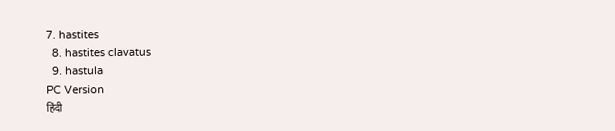7. hastites
  8. hastites clavatus
  9. hastula
PC Version
हिंदी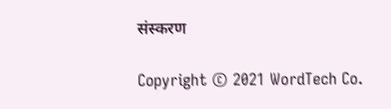संस्करण

Copyright © 2021 WordTech Co.